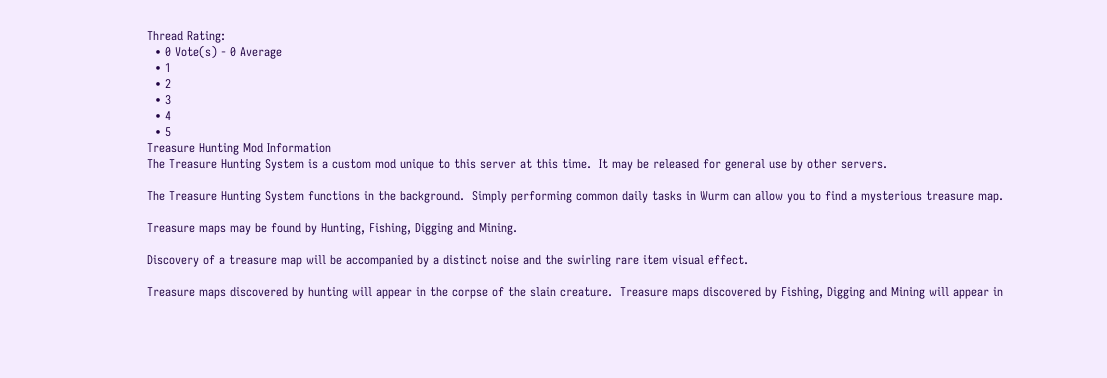Thread Rating:
  • 0 Vote(s) - 0 Average
  • 1
  • 2
  • 3
  • 4
  • 5
Treasure Hunting Mod Information
The Treasure Hunting System is a custom mod unique to this server at this time.  It may be released for general use by other servers.

The Treasure Hunting System functions in the background.  Simply performing common daily tasks in Wurm can allow you to find a mysterious treasure map.

Treasure maps may be found by Hunting, Fishing, Digging and Mining.

Discovery of a treasure map will be accompanied by a distinct noise and the swirling rare item visual effect.

Treasure maps discovered by hunting will appear in the corpse of the slain creature.  Treasure maps discovered by Fishing, Digging and Mining will appear in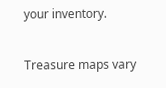your inventory.

Treasure maps vary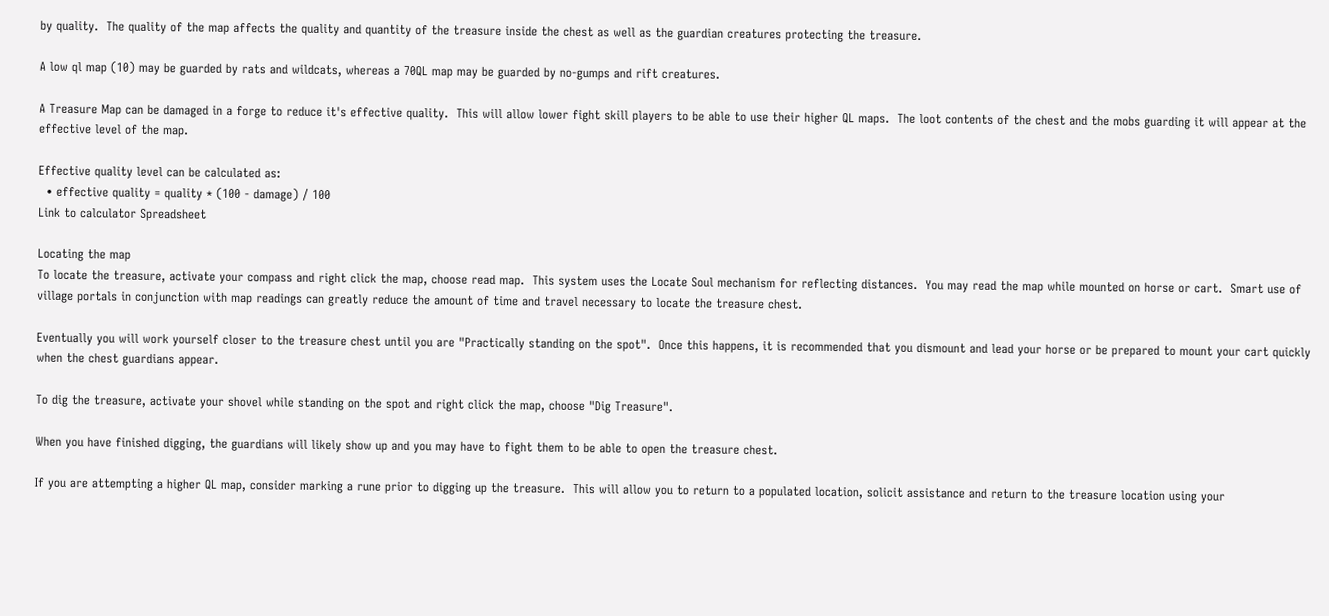by quality.  The quality of the map affects the quality and quantity of the treasure inside the chest as well as the guardian creatures protecting the treasure.

A low ql map (10) may be guarded by rats and wildcats, whereas a 70QL map may be guarded by no-gumps and rift creatures.

A Treasure Map can be damaged in a forge to reduce it's effective quality.  This will allow lower fight skill players to be able to use their higher QL maps.  The loot contents of the chest and the mobs guarding it will appear at the effective level of the map.

Effective quality level can be calculated as:
  • effective quality = quality * (100 - damage) / 100
Link to calculator Spreadsheet

Locating the map
To locate the treasure, activate your compass and right click the map, choose read map.  This system uses the Locate Soul mechanism for reflecting distances.  You may read the map while mounted on horse or cart.  Smart use of village portals in conjunction with map readings can greatly reduce the amount of time and travel necessary to locate the treasure chest.

Eventually you will work yourself closer to the treasure chest until you are "Practically standing on the spot".  Once this happens, it is recommended that you dismount and lead your horse or be prepared to mount your cart quickly when the chest guardians appear.

To dig the treasure, activate your shovel while standing on the spot and right click the map, choose "Dig Treasure".

When you have finished digging, the guardians will likely show up and you may have to fight them to be able to open the treasure chest.

If you are attempting a higher QL map, consider marking a rune prior to digging up the treasure.  This will allow you to return to a populated location, solicit assistance and return to the treasure location using your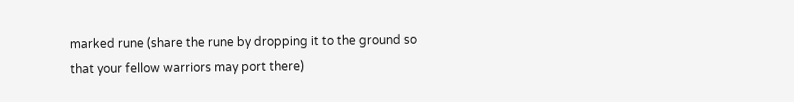marked rune (share the rune by dropping it to the ground so that your fellow warriors may port there)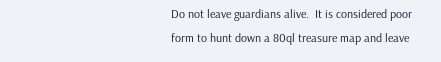Do not leave guardians alive.  It is considered poor form to hunt down a 80ql treasure map and leave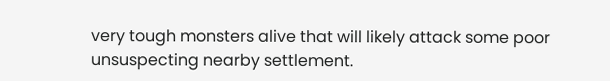very tough monsters alive that will likely attack some poor unsuspecting nearby settlement.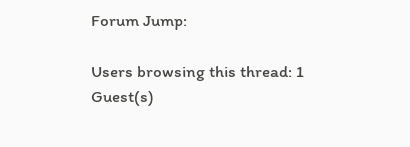Forum Jump:

Users browsing this thread: 1 Guest(s)